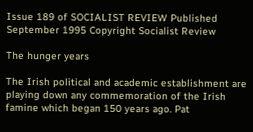Issue 189 of SOCIALIST REVIEW Published September 1995 Copyright Socialist Review

The hunger years

The Irish political and academic establishment are playing down any commemoration of the Irish famine which began 150 years ago. Pat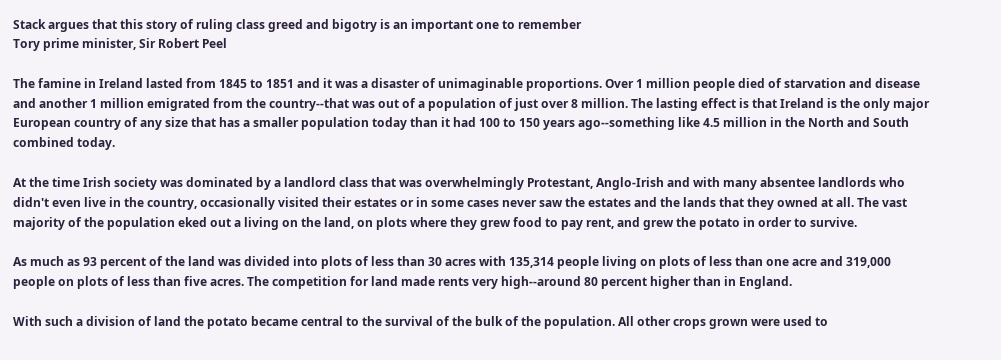Stack argues that this story of ruling class greed and bigotry is an important one to remember
Tory prime minister, Sir Robert Peel

The famine in Ireland lasted from 1845 to 1851 and it was a disaster of unimaginable proportions. Over 1 million people died of starvation and disease and another 1 million emigrated from the country--that was out of a population of just over 8 million. The lasting effect is that Ireland is the only major European country of any size that has a smaller population today than it had 100 to 150 years ago--something like 4.5 million in the North and South combined today.

At the time Irish society was dominated by a landlord class that was overwhelmingly Protestant, Anglo-Irish and with many absentee landlords who didn't even live in the country, occasionally visited their estates or in some cases never saw the estates and the lands that they owned at all. The vast majority of the population eked out a living on the land, on plots where they grew food to pay rent, and grew the potato in order to survive.

As much as 93 percent of the land was divided into plots of less than 30 acres with 135,314 people living on plots of less than one acre and 319,000 people on plots of less than five acres. The competition for land made rents very high--around 80 percent higher than in England.

With such a division of land the potato became central to the survival of the bulk of the population. All other crops grown were used to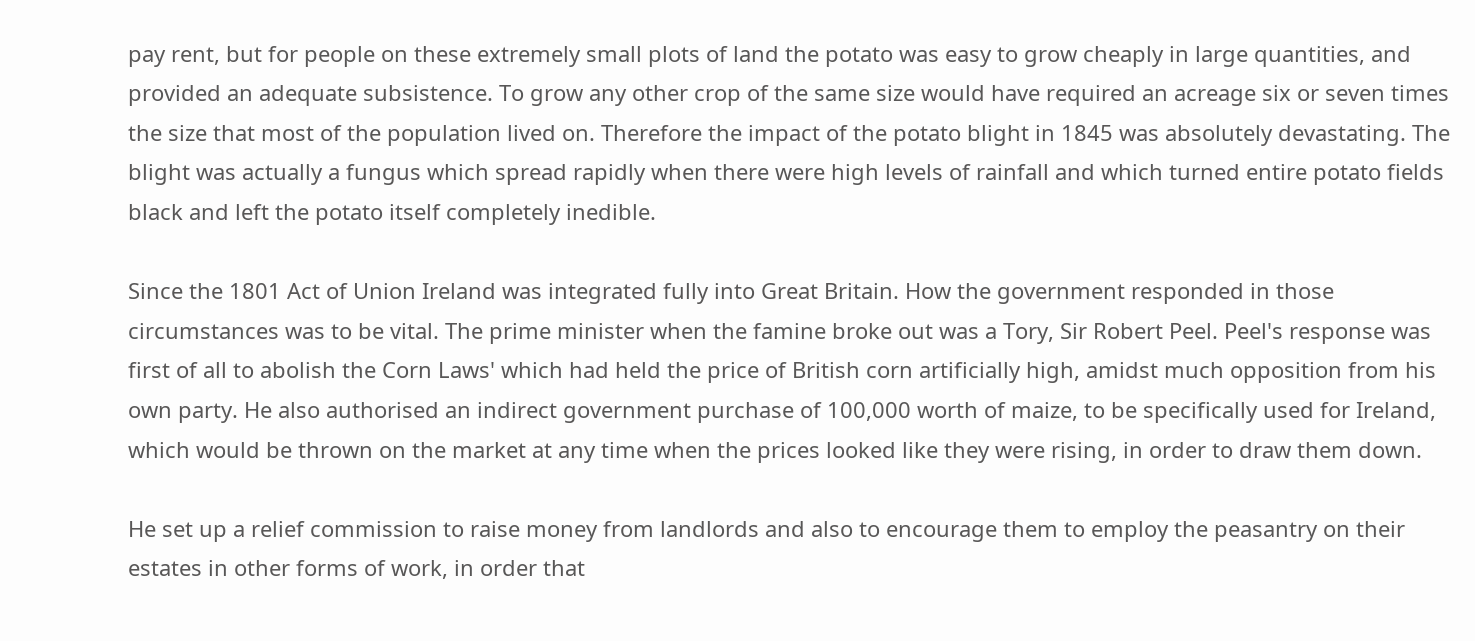pay rent, but for people on these extremely small plots of land the potato was easy to grow cheaply in large quantities, and provided an adequate subsistence. To grow any other crop of the same size would have required an acreage six or seven times the size that most of the population lived on. Therefore the impact of the potato blight in 1845 was absolutely devastating. The blight was actually a fungus which spread rapidly when there were high levels of rainfall and which turned entire potato fields black and left the potato itself completely inedible.

Since the 1801 Act of Union Ireland was integrated fully into Great Britain. How the government responded in those circumstances was to be vital. The prime minister when the famine broke out was a Tory, Sir Robert Peel. Peel's response was first of all to abolish the Corn Laws' which had held the price of British corn artificially high, amidst much opposition from his own party. He also authorised an indirect government purchase of 100,000 worth of maize, to be specifically used for Ireland, which would be thrown on the market at any time when the prices looked like they were rising, in order to draw them down.

He set up a relief commission to raise money from landlords and also to encourage them to employ the peasantry on their estates in other forms of work, in order that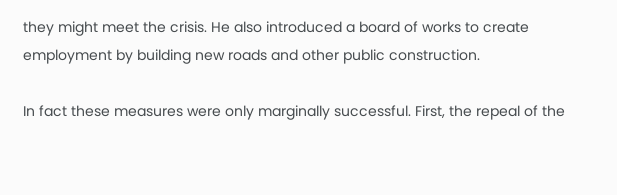they might meet the crisis. He also introduced a board of works to create employment by building new roads and other public construction.

In fact these measures were only marginally successful. First, the repeal of the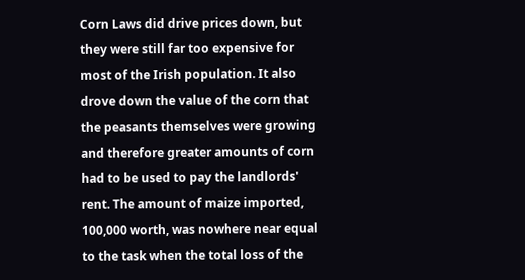Corn Laws did drive prices down, but they were still far too expensive for most of the Irish population. It also drove down the value of the corn that the peasants themselves were growing and therefore greater amounts of corn had to be used to pay the landlords' rent. The amount of maize imported, 100,000 worth, was nowhere near equal to the task when the total loss of the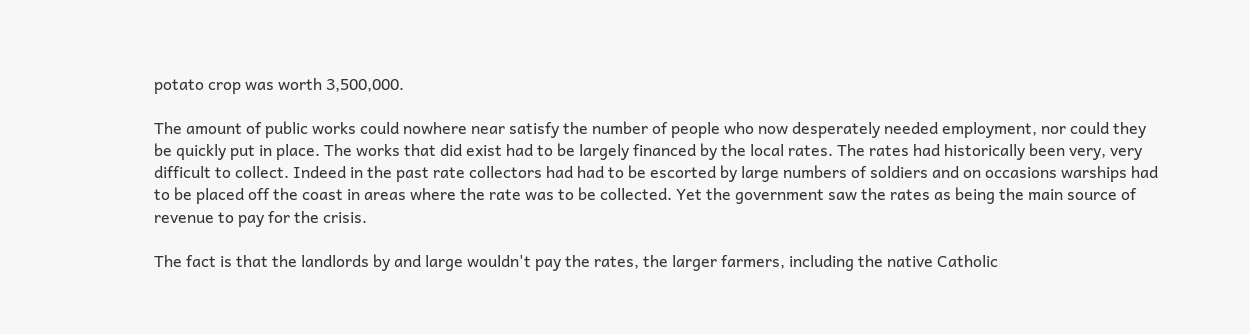potato crop was worth 3,500,000.

The amount of public works could nowhere near satisfy the number of people who now desperately needed employment, nor could they be quickly put in place. The works that did exist had to be largely financed by the local rates. The rates had historically been very, very difficult to collect. Indeed in the past rate collectors had had to be escorted by large numbers of soldiers and on occasions warships had to be placed off the coast in areas where the rate was to be collected. Yet the government saw the rates as being the main source of revenue to pay for the crisis.

The fact is that the landlords by and large wouldn't pay the rates, the larger farmers, including the native Catholic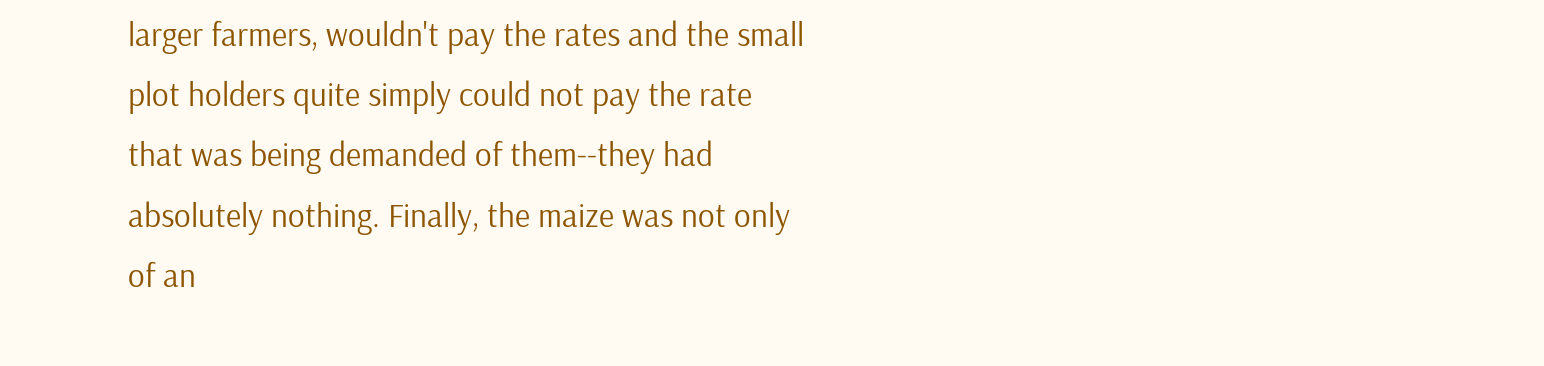larger farmers, wouldn't pay the rates and the small plot holders quite simply could not pay the rate that was being demanded of them--they had absolutely nothing. Finally, the maize was not only of an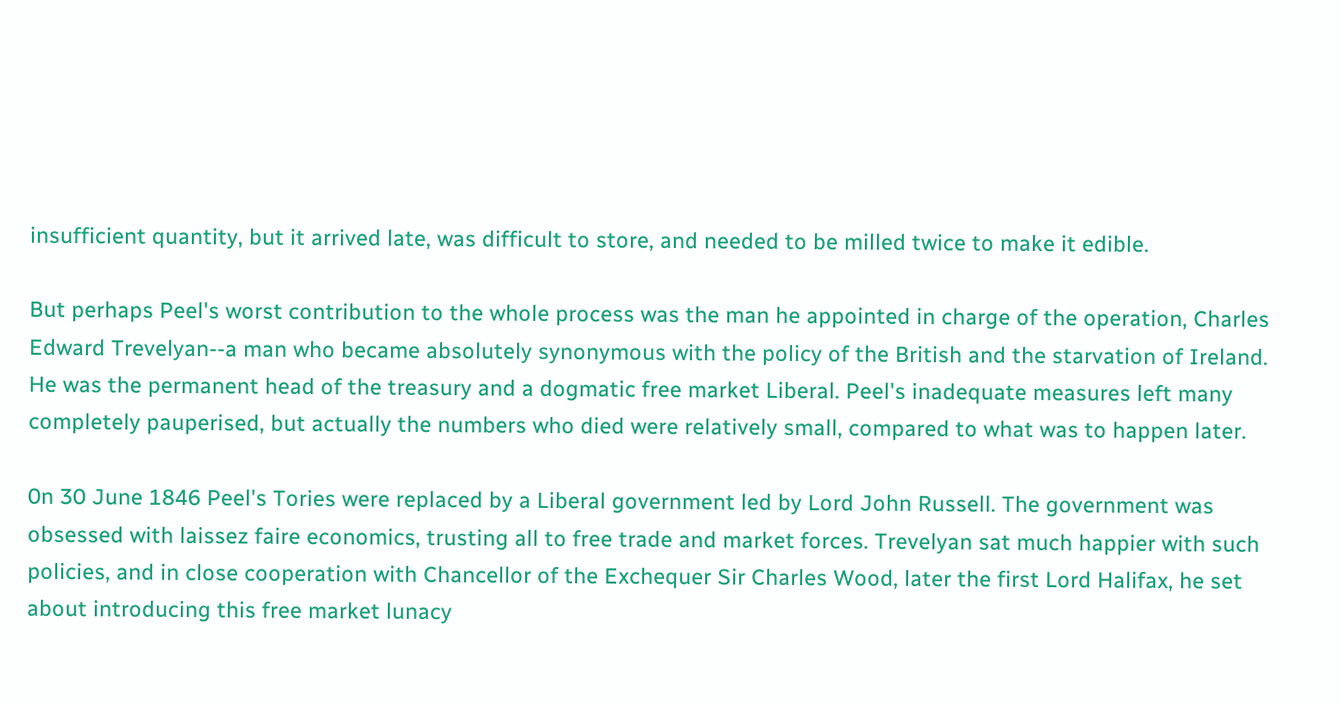insufficient quantity, but it arrived late, was difficult to store, and needed to be milled twice to make it edible.

But perhaps Peel's worst contribution to the whole process was the man he appointed in charge of the operation, Charles Edward Trevelyan--a man who became absolutely synonymous with the policy of the British and the starvation of Ireland. He was the permanent head of the treasury and a dogmatic free market Liberal. Peel's inadequate measures left many completely pauperised, but actually the numbers who died were relatively small, compared to what was to happen later.

0n 30 June 1846 Peel's Tories were replaced by a Liberal government led by Lord John Russell. The government was obsessed with laissez faire economics, trusting all to free trade and market forces. Trevelyan sat much happier with such policies, and in close cooperation with Chancellor of the Exchequer Sir Charles Wood, later the first Lord Halifax, he set about introducing this free market lunacy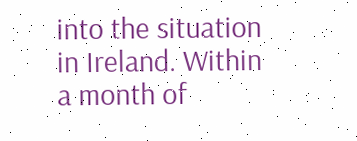into the situation in Ireland. Within a month of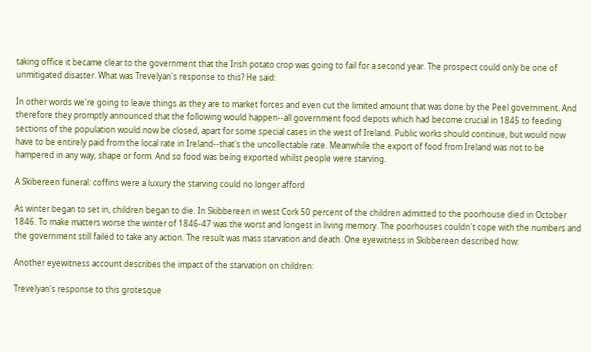taking office it became clear to the government that the Irish potato crop was going to fail for a second year. The prospect could only be one of unmitigated disaster. What was Trevelyan's response to this? He said:

In other words we're going to leave things as they are to market forces and even cut the limited amount that was done by the Peel government. And therefore they promptly announced that the following would happen--all government food depots which had become crucial in 1845 to feeding sections of the population would now be closed, apart for some special cases in the west of Ireland. Public works should continue, but would now have to be entirely paid from the local rate in Ireland--that's the uncollectable rate. Meanwhile the export of food from Ireland was not to be hampered in any way, shape or form. And so food was being exported whilst people were starving.

A Skibereen funeral: coffins were a luxury the starving could no longer afford

As winter began to set in, children began to die. In Skibbereen in west Cork 50 percent of the children admitted to the poorhouse died in October 1846. To make matters worse the winter of 1846-47 was the worst and longest in living memory. The poorhouses couldn't cope with the numbers and the government still failed to take any action. The result was mass starvation and death. One eyewitness in Skibbereen described how:

Another eyewitness account describes the impact of the starvation on children:

Trevelyan's response to this grotesque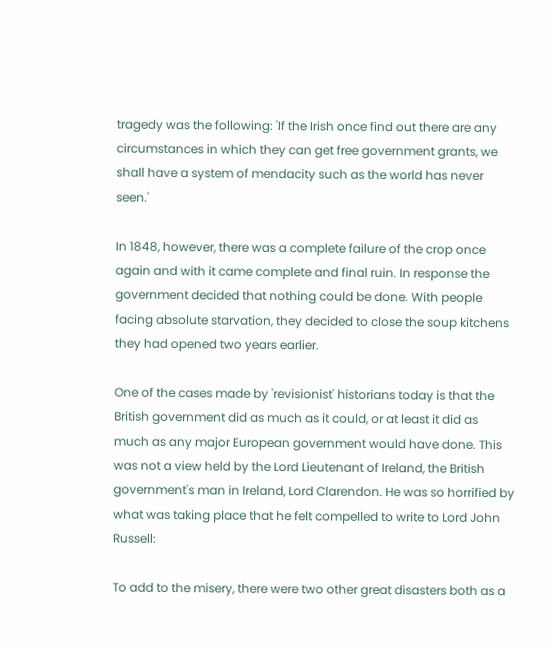tragedy was the following: 'If the Irish once find out there are any circumstances in which they can get free government grants, we shall have a system of mendacity such as the world has never seen.'

In 1848, however, there was a complete failure of the crop once again and with it came complete and final ruin. In response the government decided that nothing could be done. With people facing absolute starvation, they decided to close the soup kitchens they had opened two years earlier.

One of the cases made by 'revisionist' historians today is that the British government did as much as it could, or at least it did as much as any major European government would have done. This was not a view held by the Lord Lieutenant of Ireland, the British government's man in Ireland, Lord Clarendon. He was so horrified by what was taking place that he felt compelled to write to Lord John Russell:

To add to the misery, there were two other great disasters both as a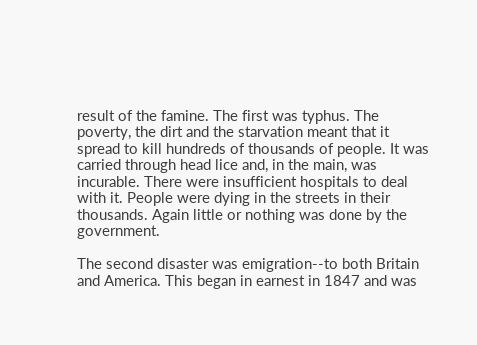result of the famine. The first was typhus. The poverty, the dirt and the starvation meant that it spread to kill hundreds of thousands of people. It was carried through head lice and, in the main, was incurable. There were insufficient hospitals to deal with it. People were dying in the streets in their thousands. Again little or nothing was done by the government.

The second disaster was emigration--to both Britain and America. This began in earnest in 1847 and was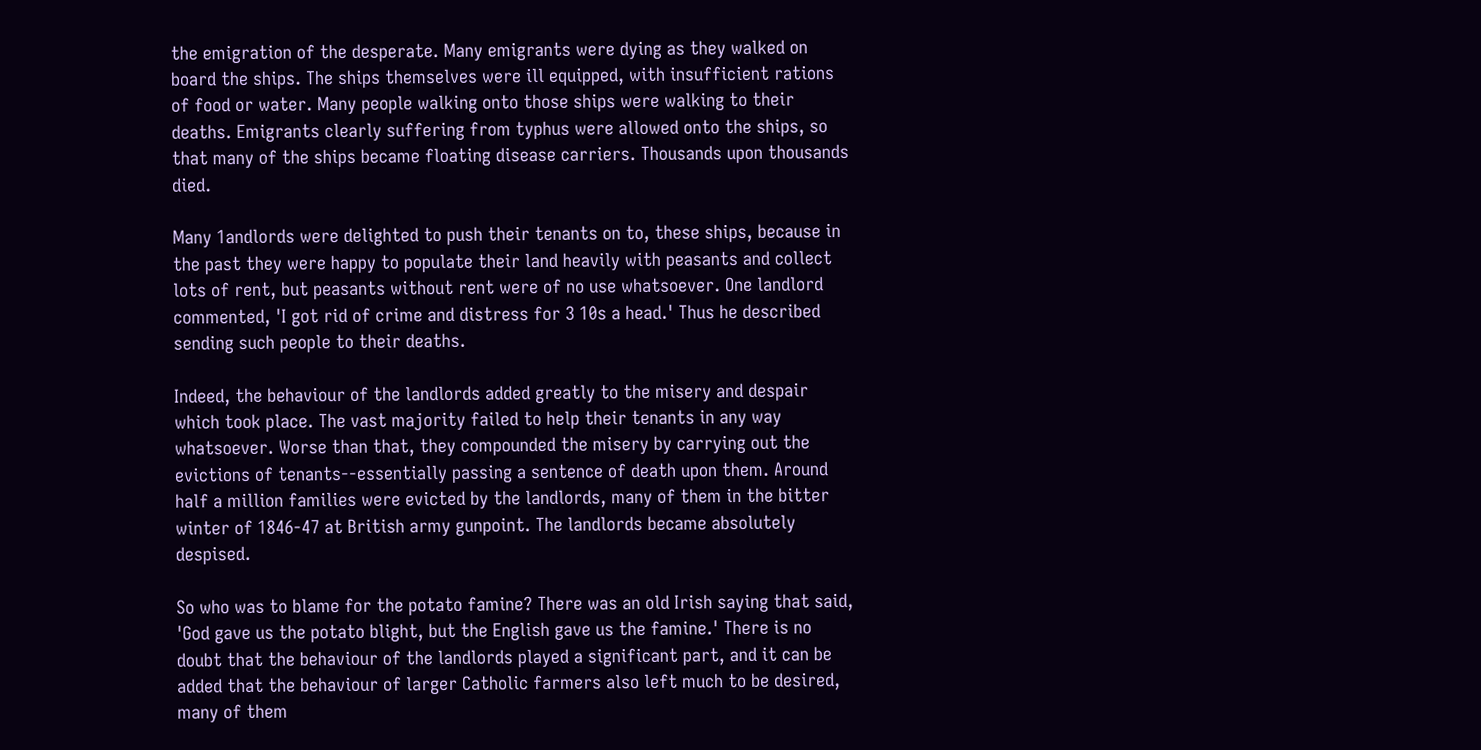the emigration of the desperate. Many emigrants were dying as they walked on board the ships. The ships themselves were ill equipped, with insufficient rations of food or water. Many people walking onto those ships were walking to their deaths. Emigrants clearly suffering from typhus were allowed onto the ships, so that many of the ships became floating disease carriers. Thousands upon thousands died.

Many 1andlords were delighted to push their tenants on to, these ships, because in the past they were happy to populate their land heavily with peasants and collect lots of rent, but peasants without rent were of no use whatsoever. One landlord commented, 'I got rid of crime and distress for 3 10s a head.' Thus he described sending such people to their deaths.

Indeed, the behaviour of the landlords added greatly to the misery and despair which took place. The vast majority failed to help their tenants in any way whatsoever. Worse than that, they compounded the misery by carrying out the evictions of tenants--essentially passing a sentence of death upon them. Around half a million families were evicted by the landlords, many of them in the bitter winter of 1846-47 at British army gunpoint. The landlords became absolutely despised.

So who was to blame for the potato famine? There was an old Irish saying that said, 'God gave us the potato blight, but the English gave us the famine.' There is no doubt that the behaviour of the landlords played a significant part, and it can be added that the behaviour of larger Catholic farmers also left much to be desired, many of them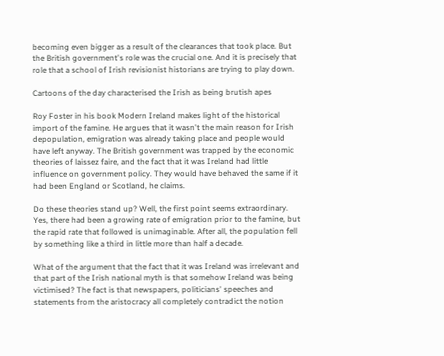becoming even bigger as a result of the clearances that took place. But the British government's role was the crucial one. And it is precisely that role that a school of Irish revisionist historians are trying to play down.

Cartoons of the day characterised the Irish as being brutish apes

Roy Foster in his book Modern Ireland makes light of the historical import of the famine. He argues that it wasn't the main reason for Irish depopulation, emigration was already taking place and people would have left anyway. The British government was trapped by the economic theories of laissez faire, and the fact that it was Ireland had little influence on government policy. They would have behaved the same if it had been England or Scotland, he claims.

Do these theories stand up? Well, the first point seems extraordinary. Yes, there had been a growing rate of emigration prior to the famine, but the rapid rate that followed is unimaginable. After all, the population fell by something like a third in little more than half a decade.

What of the argument that the fact that it was Ireland was irrelevant and that part of the Irish national myth is that somehow Ireland was being victimised? The fact is that newspapers, politicians' speeches and statements from the aristocracy all completely contradict the notion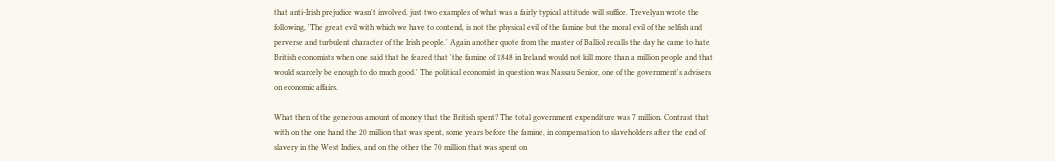that anti-Irish prejudice wasn't involved. just two examples of what was a fairly typical attitude will suffice. Trevelyan wrote the following, 'The great evil with which we have to contend, is not the physical evil of the famine but the moral evil of the selfish and perverse and turbulent character of the Irish people.' Again another quote from the master of Balliol recalls the day he came to hate British economists when one said that he feared that 'the famine of 1848 in Ireland would not kill more than a million people and that would scarcely be enough to do much good.' The political economist in question was Nassau Senior, one of the government's advisers on economic affairs.

What then of the generous amount of money that the British spent? The total government expenditure was 7 million. Contrast that with on the one hand the 20 million that was spent, some years before the famine, in compensation to slaveholders after the end of slavery in the West Indies, and on the other the 70 million that was spent on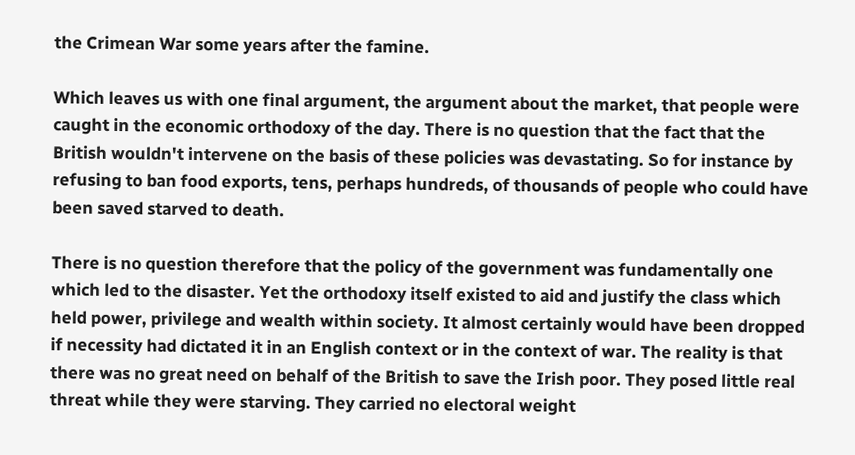the Crimean War some years after the famine.

Which leaves us with one final argument, the argument about the market, that people were caught in the economic orthodoxy of the day. There is no question that the fact that the British wouldn't intervene on the basis of these policies was devastating. So for instance by refusing to ban food exports, tens, perhaps hundreds, of thousands of people who could have been saved starved to death.

There is no question therefore that the policy of the government was fundamentally one which led to the disaster. Yet the orthodoxy itself existed to aid and justify the class which held power, privilege and wealth within society. It almost certainly would have been dropped if necessity had dictated it in an English context or in the context of war. The reality is that there was no great need on behalf of the British to save the Irish poor. They posed little real threat while they were starving. They carried no electoral weight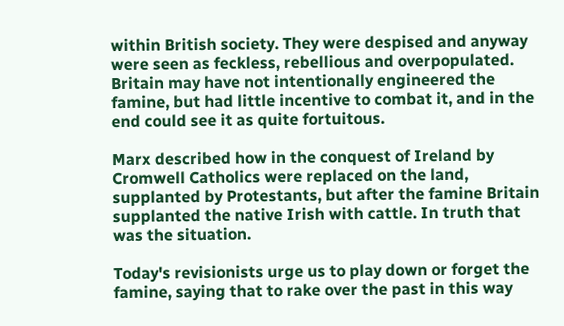within British society. They were despised and anyway were seen as feckless, rebellious and overpopulated. Britain may have not intentionally engineered the famine, but had little incentive to combat it, and in the end could see it as quite fortuitous.

Marx described how in the conquest of Ireland by Cromwell Catholics were replaced on the land, supplanted by Protestants, but after the famine Britain supplanted the native Irish with cattle. In truth that was the situation.

Today's revisionists urge us to play down or forget the famine, saying that to rake over the past in this way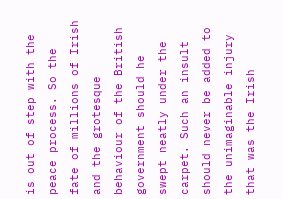is out of step with the peace process. So the fate of millions of Irish and the grotesque behaviour of the British government should he swept neatly under the carpet. Such an insult should never be added to the unimaginable injury that was the Irish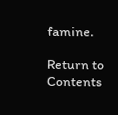famine.

Return to Contents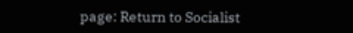page: Return to Socialist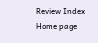Review Index Home page